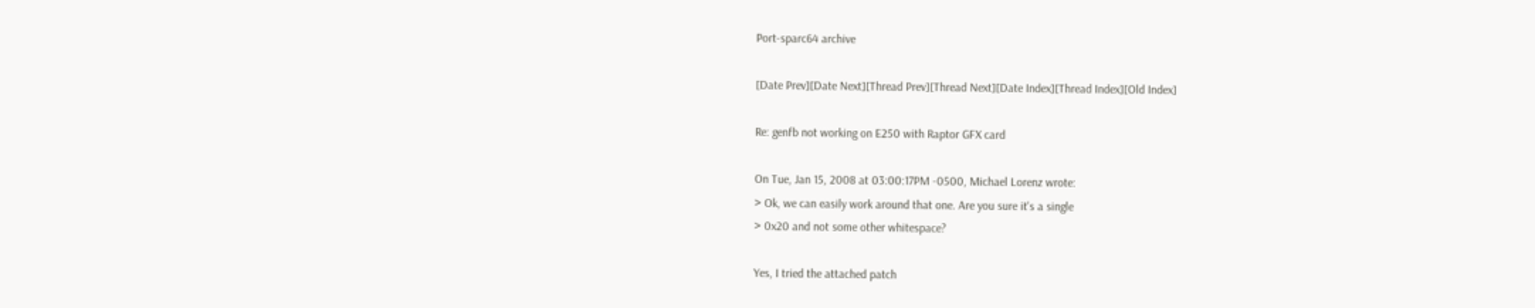Port-sparc64 archive

[Date Prev][Date Next][Thread Prev][Thread Next][Date Index][Thread Index][Old Index]

Re: genfb not working on E250 with Raptor GFX card

On Tue, Jan 15, 2008 at 03:00:17PM -0500, Michael Lorenz wrote:
> Ok, we can easily work around that one. Are you sure it's a single
> 0x20 and not some other whitespace?

Yes, I tried the attached patch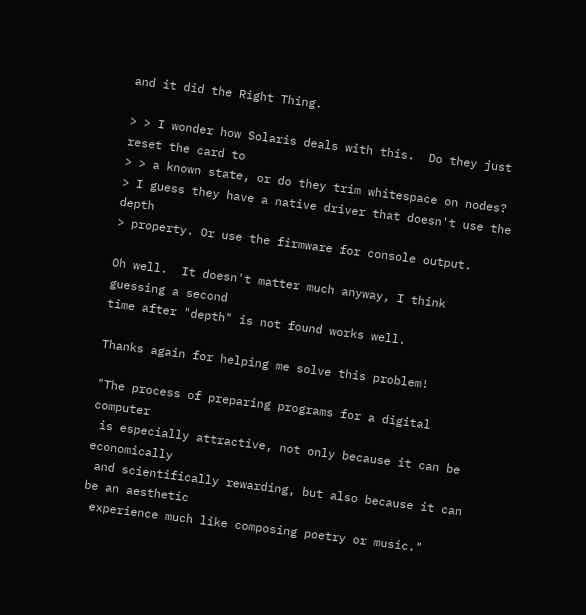and it did the Right Thing.

> > I wonder how Solaris deals with this.  Do they just reset the card to
> > a known state, or do they trim whitespace on nodes?
> I guess they have a native driver that doesn't use the depth
> property. Or use the firmware for console output.

Oh well.  It doesn't matter much anyway, I think guessing a second
time after "depth" is not found works well.

Thanks again for helping me solve this problem!

"The process of preparing programs for a digital computer
 is especially attractive, not only because it can be economically
 and scientifically rewarding, but also because it can be an aesthetic
 experience much like composing poetry or music."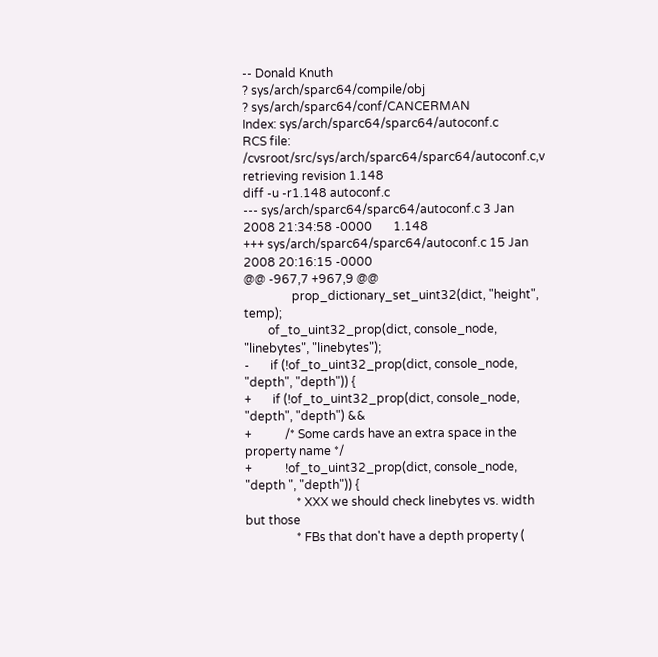-- Donald Knuth
? sys/arch/sparc64/compile/obj
? sys/arch/sparc64/conf/CANCERMAN
Index: sys/arch/sparc64/sparc64/autoconf.c
RCS file: /cvsroot/src/sys/arch/sparc64/sparc64/autoconf.c,v
retrieving revision 1.148
diff -u -r1.148 autoconf.c
--- sys/arch/sparc64/sparc64/autoconf.c 3 Jan 2008 21:34:58 -0000       1.148
+++ sys/arch/sparc64/sparc64/autoconf.c 15 Jan 2008 20:16:15 -0000
@@ -967,7 +967,9 @@
                prop_dictionary_set_uint32(dict, "height", temp);
        of_to_uint32_prop(dict, console_node, "linebytes", "linebytes");
-       if (!of_to_uint32_prop(dict, console_node, "depth", "depth")) {
+       if (!of_to_uint32_prop(dict, console_node, "depth", "depth") &&
+           /* Some cards have an extra space in the property name */
+           !of_to_uint32_prop(dict, console_node, "depth ", "depth")) {
                 * XXX we should check linebytes vs. width but those
                 * FBs that don't have a depth property (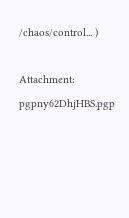/chaos/control... )

Attachment: pgpny62DhjHBS.pgp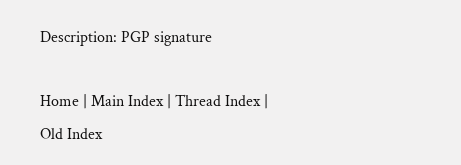Description: PGP signature

Home | Main Index | Thread Index | Old Index